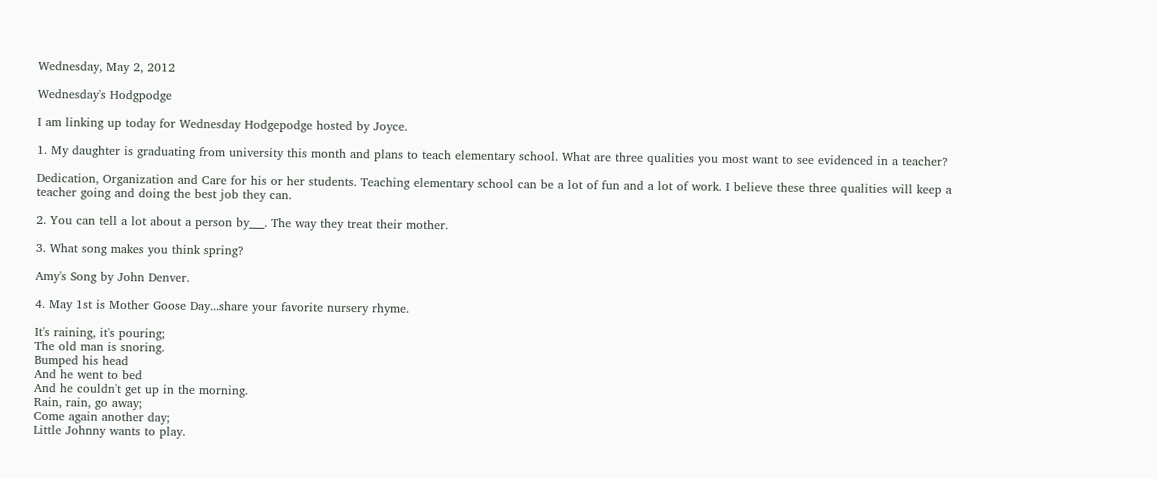Wednesday, May 2, 2012

Wednesday's Hodgpodge

I am linking up today for Wednesday Hodgepodge hosted by Joyce.

1. My daughter is graduating from university this month and plans to teach elementary school. What are three qualities you most want to see evidenced in a teacher?

Dedication, Organization and Care for his or her students. Teaching elementary school can be a lot of fun and a lot of work. I believe these three qualities will keep a teacher going and doing the best job they can.

2. You can tell a lot about a person by___. The way they treat their mother.

3. What song makes you think spring?

Amy's Song by John Denver.

4. May 1st is Mother Goose Day...share your favorite nursery rhyme.

It's raining, it's pouring;
The old man is snoring.
Bumped his head
And he went to bed
And he couldn't get up in the morning.
Rain, rain, go away;
Come again another day;
Little Johnny wants to play.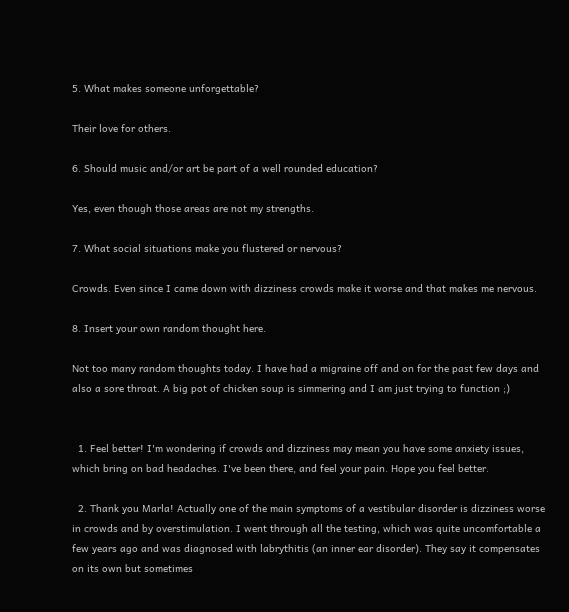5. What makes someone unforgettable?

Their love for others.

6. Should music and/or art be part of a well rounded education?

Yes, even though those areas are not my strengths.

7. What social situations make you flustered or nervous?

Crowds. Even since I came down with dizziness crowds make it worse and that makes me nervous.

8. Insert your own random thought here.

Not too many random thoughts today. I have had a migraine off and on for the past few days and also a sore throat. A big pot of chicken soup is simmering and I am just trying to function ;)


  1. Feel better! I'm wondering if crowds and dizziness may mean you have some anxiety issues, which bring on bad headaches. I've been there, and feel your pain. Hope you feel better.

  2. Thank you Marla! Actually one of the main symptoms of a vestibular disorder is dizziness worse in crowds and by overstimulation. I went through all the testing, which was quite uncomfortable a few years ago and was diagnosed with labrythitis (an inner ear disorder). They say it compensates on its own but sometimes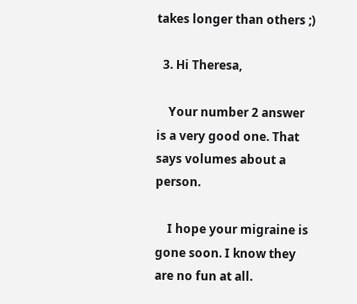takes longer than others ;)

  3. Hi Theresa,

    Your number 2 answer is a very good one. That says volumes about a person.

    I hope your migraine is gone soon. I know they are no fun at all.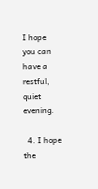I hope you can have a restful, quiet evening.

  4. I hope the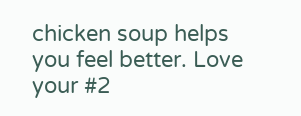chicken soup helps you feel better. Love your #2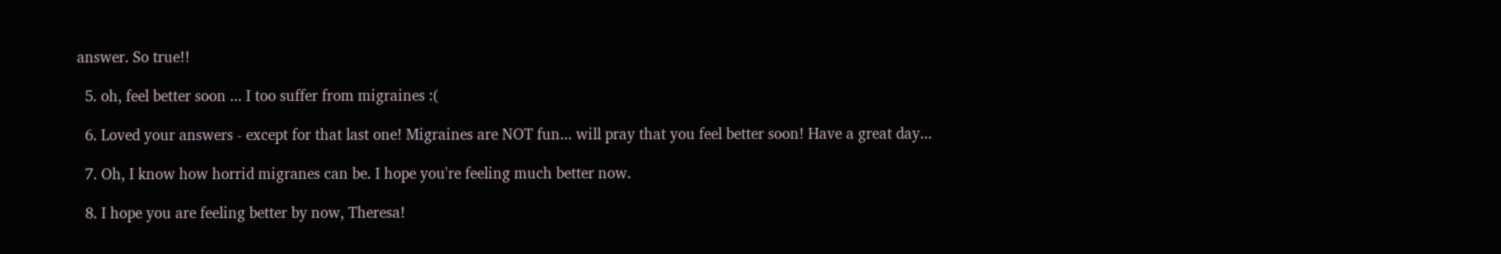answer. So true!!

  5. oh, feel better soon ... I too suffer from migraines :(

  6. Loved your answers - except for that last one! Migraines are NOT fun... will pray that you feel better soon! Have a great day...

  7. Oh, I know how horrid migranes can be. I hope you're feeling much better now.

  8. I hope you are feeling better by now, Theresa!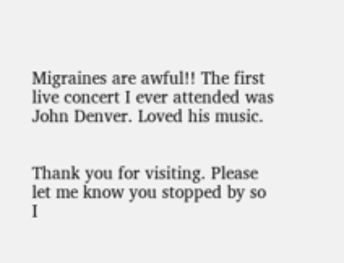Migraines are awful!! The first live concert I ever attended was John Denver. Loved his music.


Thank you for visiting. Please let me know you stopped by so I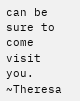can be sure to come visit you. ~Theresa